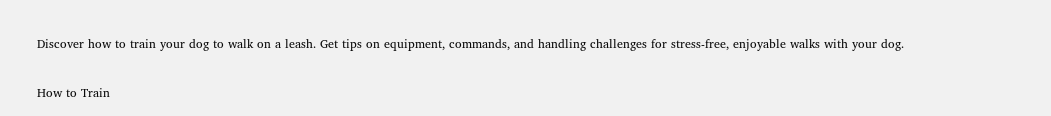Discover how to train your dog to walk on a leash. Get tips on equipment, commands, and handling challenges for stress-free, enjoyable walks with your dog.


How to Train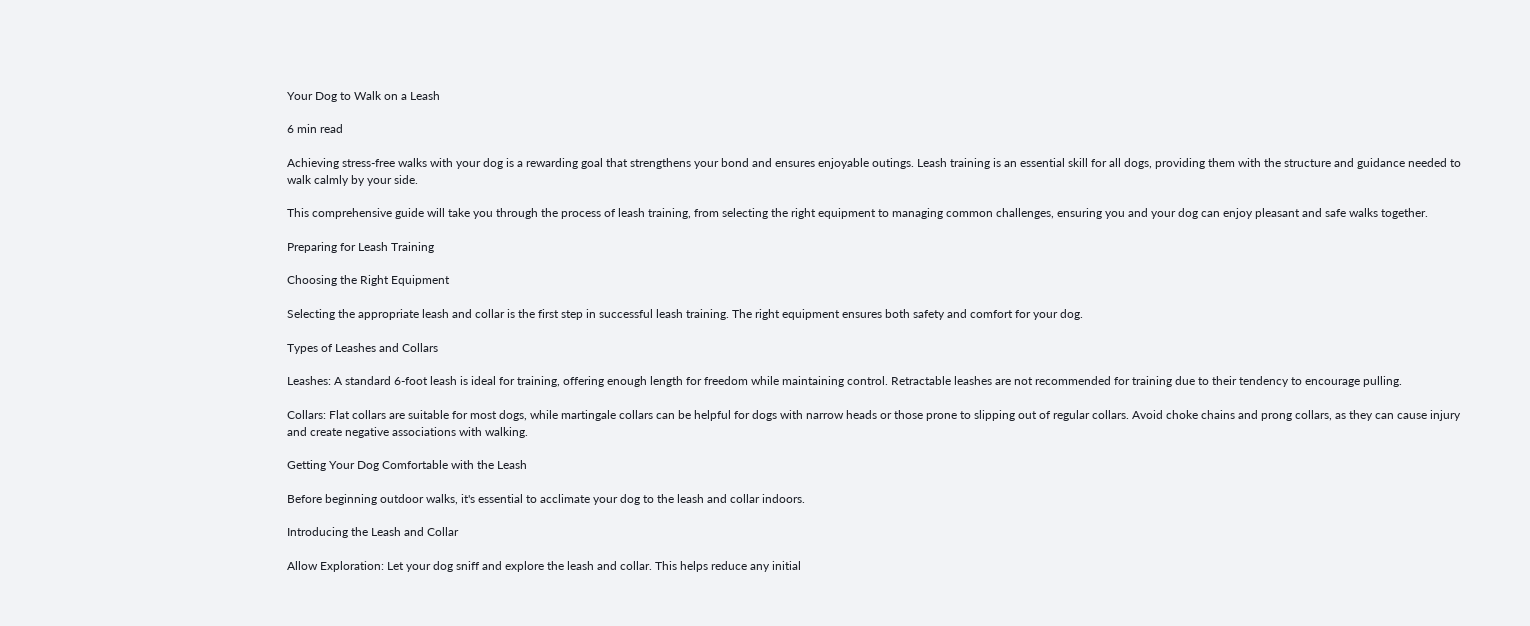Your Dog to Walk on a Leash

6 min read

Achieving stress-free walks with your dog is a rewarding goal that strengthens your bond and ensures enjoyable outings. Leash training is an essential skill for all dogs, providing them with the structure and guidance needed to walk calmly by your side.

This comprehensive guide will take you through the process of leash training, from selecting the right equipment to managing common challenges, ensuring you and your dog can enjoy pleasant and safe walks together.

Preparing for Leash Training

Choosing the Right Equipment

Selecting the appropriate leash and collar is the first step in successful leash training. The right equipment ensures both safety and comfort for your dog.

Types of Leashes and Collars

Leashes: A standard 6-foot leash is ideal for training, offering enough length for freedom while maintaining control. Retractable leashes are not recommended for training due to their tendency to encourage pulling.

Collars: Flat collars are suitable for most dogs, while martingale collars can be helpful for dogs with narrow heads or those prone to slipping out of regular collars. Avoid choke chains and prong collars, as they can cause injury and create negative associations with walking.

Getting Your Dog Comfortable with the Leash

Before beginning outdoor walks, it's essential to acclimate your dog to the leash and collar indoors.

Introducing the Leash and Collar

Allow Exploration: Let your dog sniff and explore the leash and collar. This helps reduce any initial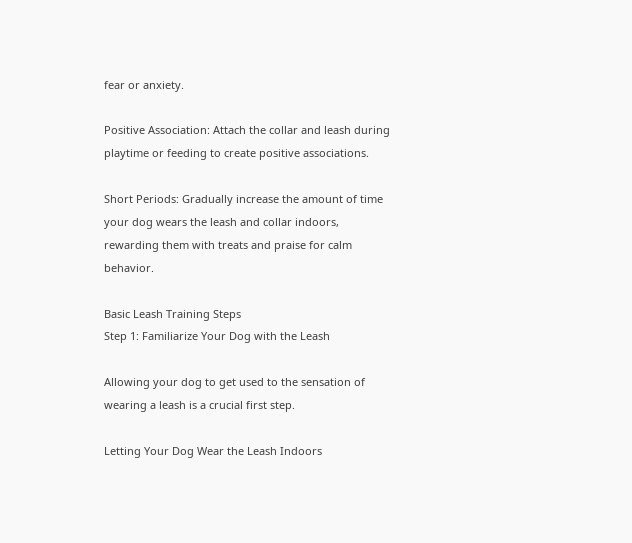fear or anxiety.

Positive Association: Attach the collar and leash during playtime or feeding to create positive associations.

Short Periods: Gradually increase the amount of time your dog wears the leash and collar indoors, rewarding them with treats and praise for calm behavior.

Basic Leash Training Steps
Step 1: Familiarize Your Dog with the Leash

Allowing your dog to get used to the sensation of wearing a leash is a crucial first step.

Letting Your Dog Wear the Leash Indoors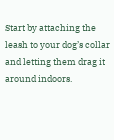Start by attaching the leash to your dog’s collar and letting them drag it around indoors.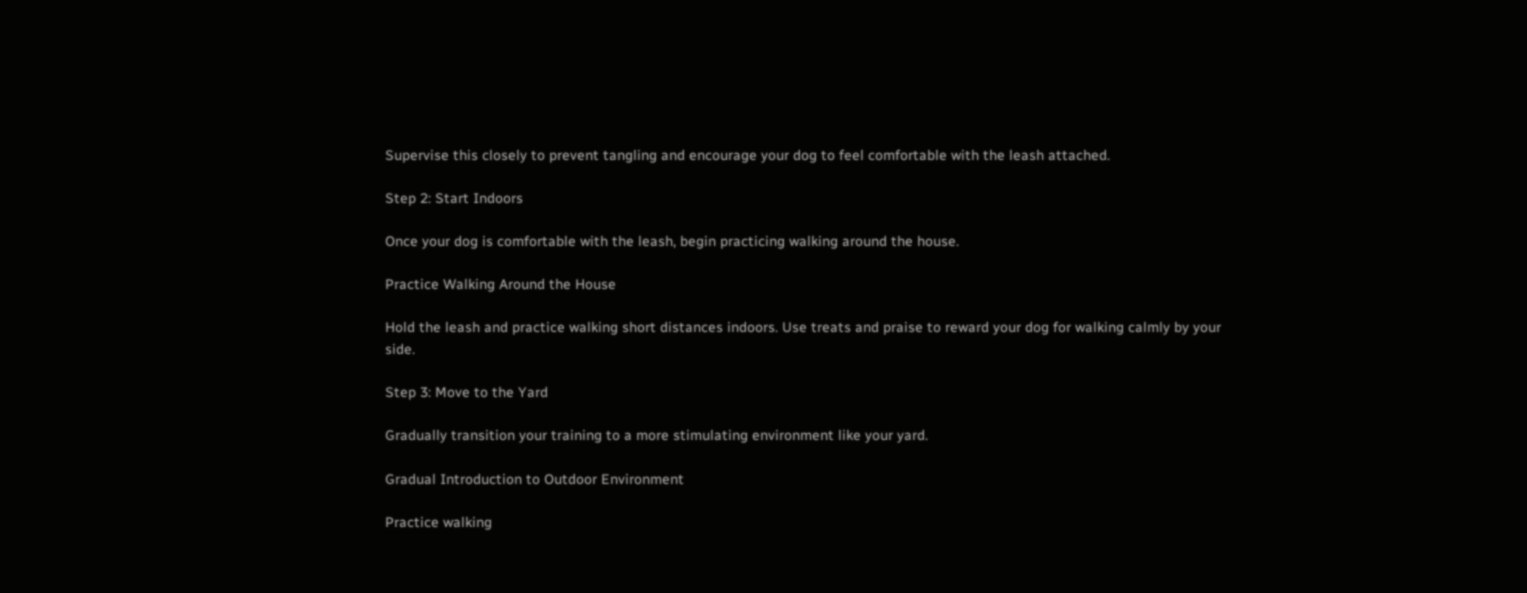Supervise this closely to prevent tangling and encourage your dog to feel comfortable with the leash attached.

Step 2: Start Indoors

Once your dog is comfortable with the leash, begin practicing walking around the house.

Practice Walking Around the House

Hold the leash and practice walking short distances indoors. Use treats and praise to reward your dog for walking calmly by your side.

Step 3: Move to the Yard

Gradually transition your training to a more stimulating environment like your yard.

Gradual Introduction to Outdoor Environment

Practice walking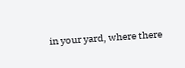in your yard, where there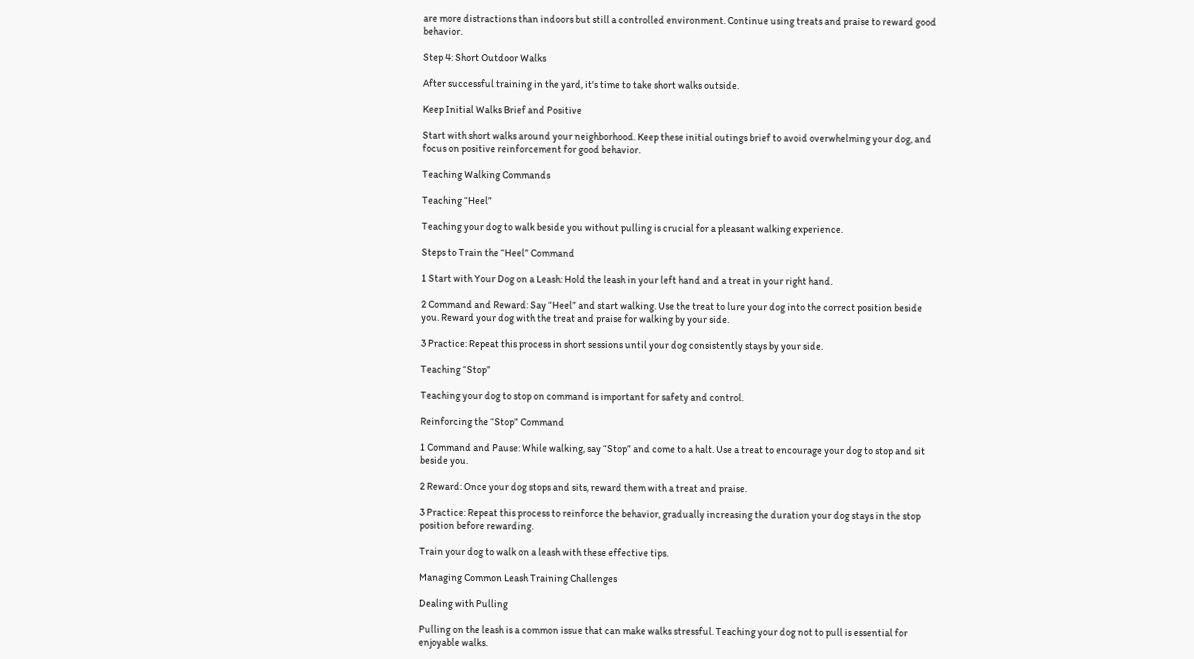are more distractions than indoors but still a controlled environment. Continue using treats and praise to reward good behavior.

Step 4: Short Outdoor Walks

After successful training in the yard, it's time to take short walks outside.

Keep Initial Walks Brief and Positive

Start with short walks around your neighborhood. Keep these initial outings brief to avoid overwhelming your dog, and focus on positive reinforcement for good behavior.

Teaching Walking Commands

Teaching “Heel”

Teaching your dog to walk beside you without pulling is crucial for a pleasant walking experience.

Steps to Train the “Heel” Command

1 Start with Your Dog on a Leash: Hold the leash in your left hand and a treat in your right hand.

2 Command and Reward: Say “Heel” and start walking. Use the treat to lure your dog into the correct position beside you. Reward your dog with the treat and praise for walking by your side.

3 Practice: Repeat this process in short sessions until your dog consistently stays by your side.

Teaching “Stop”

Teaching your dog to stop on command is important for safety and control.

Reinforcing the “Stop” Command

1 Command and Pause: While walking, say “Stop” and come to a halt. Use a treat to encourage your dog to stop and sit beside you.

2 Reward: Once your dog stops and sits, reward them with a treat and praise.

3 Practice: Repeat this process to reinforce the behavior, gradually increasing the duration your dog stays in the stop position before rewarding.

Train your dog to walk on a leash with these effective tips.

Managing Common Leash Training Challenges

Dealing with Pulling

Pulling on the leash is a common issue that can make walks stressful. Teaching your dog not to pull is essential for enjoyable walks.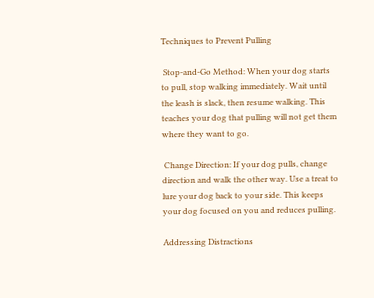Techniques to Prevent Pulling

 Stop-and-Go Method: When your dog starts to pull, stop walking immediately. Wait until the leash is slack, then resume walking. This teaches your dog that pulling will not get them where they want to go.

 Change Direction: If your dog pulls, change direction and walk the other way. Use a treat to lure your dog back to your side. This keeps your dog focused on you and reduces pulling.

Addressing Distractions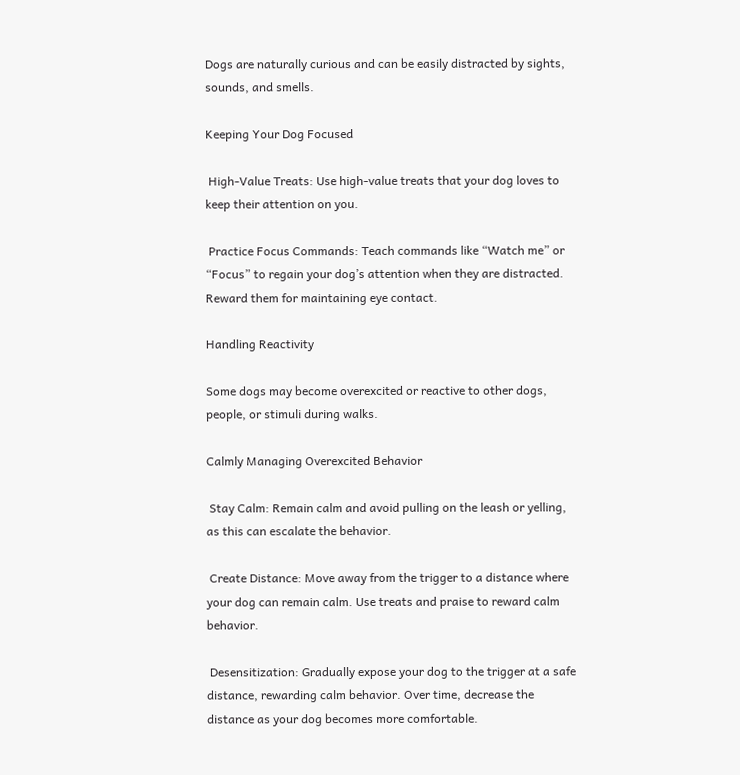Dogs are naturally curious and can be easily distracted by sights, sounds, and smells.

Keeping Your Dog Focused

 High-Value Treats: Use high-value treats that your dog loves to keep their attention on you.

 Practice Focus Commands: Teach commands like “Watch me” or “Focus” to regain your dog’s attention when they are distracted. Reward them for maintaining eye contact.

Handling Reactivity

Some dogs may become overexcited or reactive to other dogs, people, or stimuli during walks.

Calmly Managing Overexcited Behavior

 Stay Calm: Remain calm and avoid pulling on the leash or yelling, as this can escalate the behavior.

 Create Distance: Move away from the trigger to a distance where your dog can remain calm. Use treats and praise to reward calm behavior.

 Desensitization: Gradually expose your dog to the trigger at a safe distance, rewarding calm behavior. Over time, decrease the distance as your dog becomes more comfortable.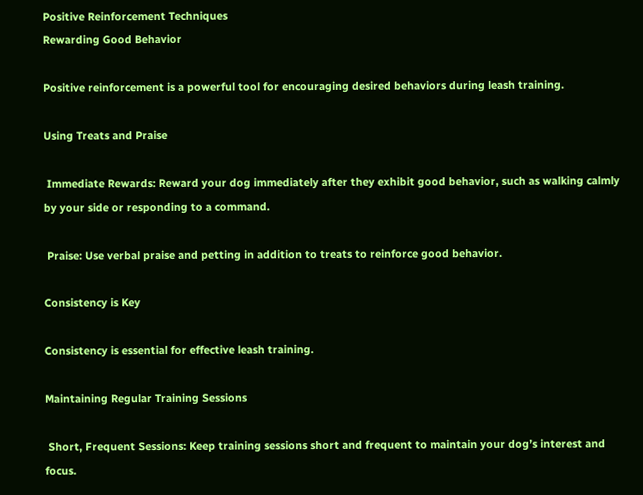Positive Reinforcement Techniques
Rewarding Good Behavior

Positive reinforcement is a powerful tool for encouraging desired behaviors during leash training.

Using Treats and Praise

 Immediate Rewards: Reward your dog immediately after they exhibit good behavior, such as walking calmly by your side or responding to a command.

 Praise: Use verbal praise and petting in addition to treats to reinforce good behavior.

Consistency is Key

Consistency is essential for effective leash training.

Maintaining Regular Training Sessions

 Short, Frequent Sessions: Keep training sessions short and frequent to maintain your dog’s interest and focus.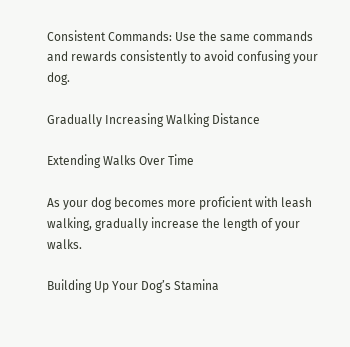Consistent Commands: Use the same commands and rewards consistently to avoid confusing your dog.

Gradually Increasing Walking Distance

Extending Walks Over Time

As your dog becomes more proficient with leash walking, gradually increase the length of your walks.

Building Up Your Dog’s Stamina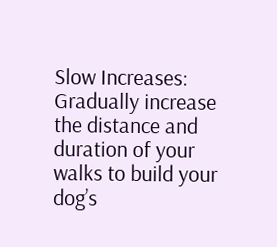Slow Increases: Gradually increase the distance and duration of your walks to build your dog’s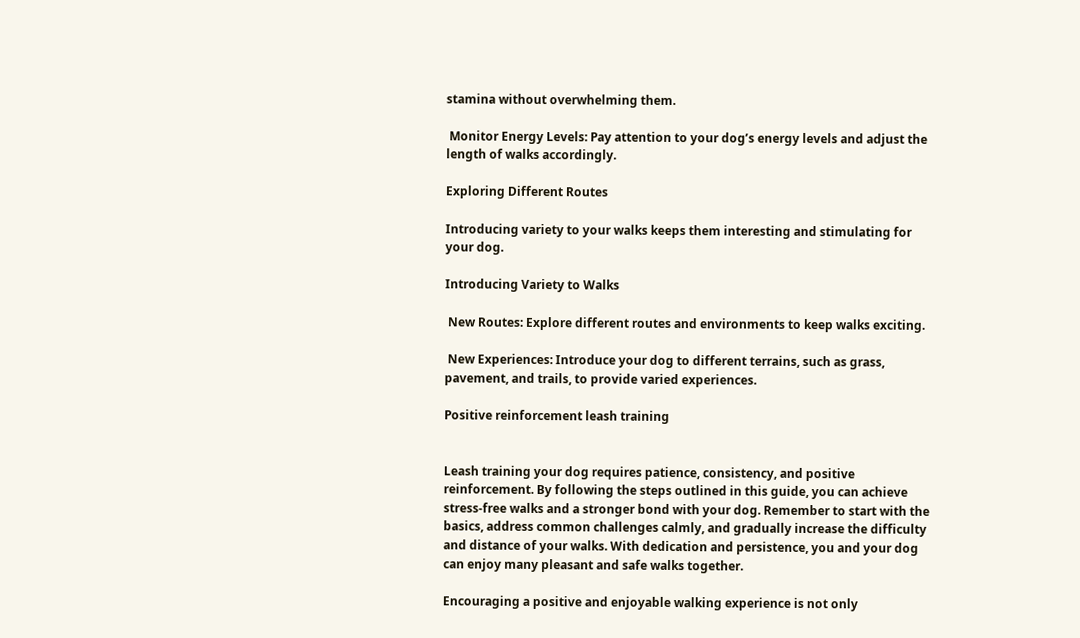stamina without overwhelming them.

 Monitor Energy Levels: Pay attention to your dog’s energy levels and adjust the length of walks accordingly.

Exploring Different Routes

Introducing variety to your walks keeps them interesting and stimulating for your dog.

Introducing Variety to Walks

 New Routes: Explore different routes and environments to keep walks exciting.

 New Experiences: Introduce your dog to different terrains, such as grass, pavement, and trails, to provide varied experiences.

Positive reinforcement leash training


Leash training your dog requires patience, consistency, and positive reinforcement. By following the steps outlined in this guide, you can achieve stress-free walks and a stronger bond with your dog. Remember to start with the basics, address common challenges calmly, and gradually increase the difficulty and distance of your walks. With dedication and persistence, you and your dog can enjoy many pleasant and safe walks together.

Encouraging a positive and enjoyable walking experience is not only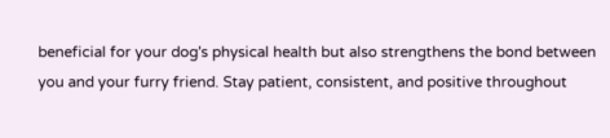beneficial for your dog's physical health but also strengthens the bond between you and your furry friend. Stay patient, consistent, and positive throughout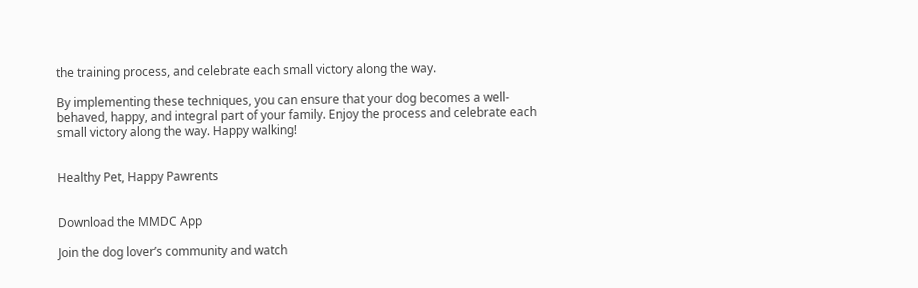the training process, and celebrate each small victory along the way.

By implementing these techniques, you can ensure that your dog becomes a well-behaved, happy, and integral part of your family. Enjoy the process and celebrate each small victory along the way. Happy walking!


Healthy Pet, Happy Pawrents


Download the MMDC App

Join the dog lover’s community and watch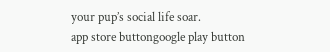your pup’s social life soar.
app store buttongoogle play button